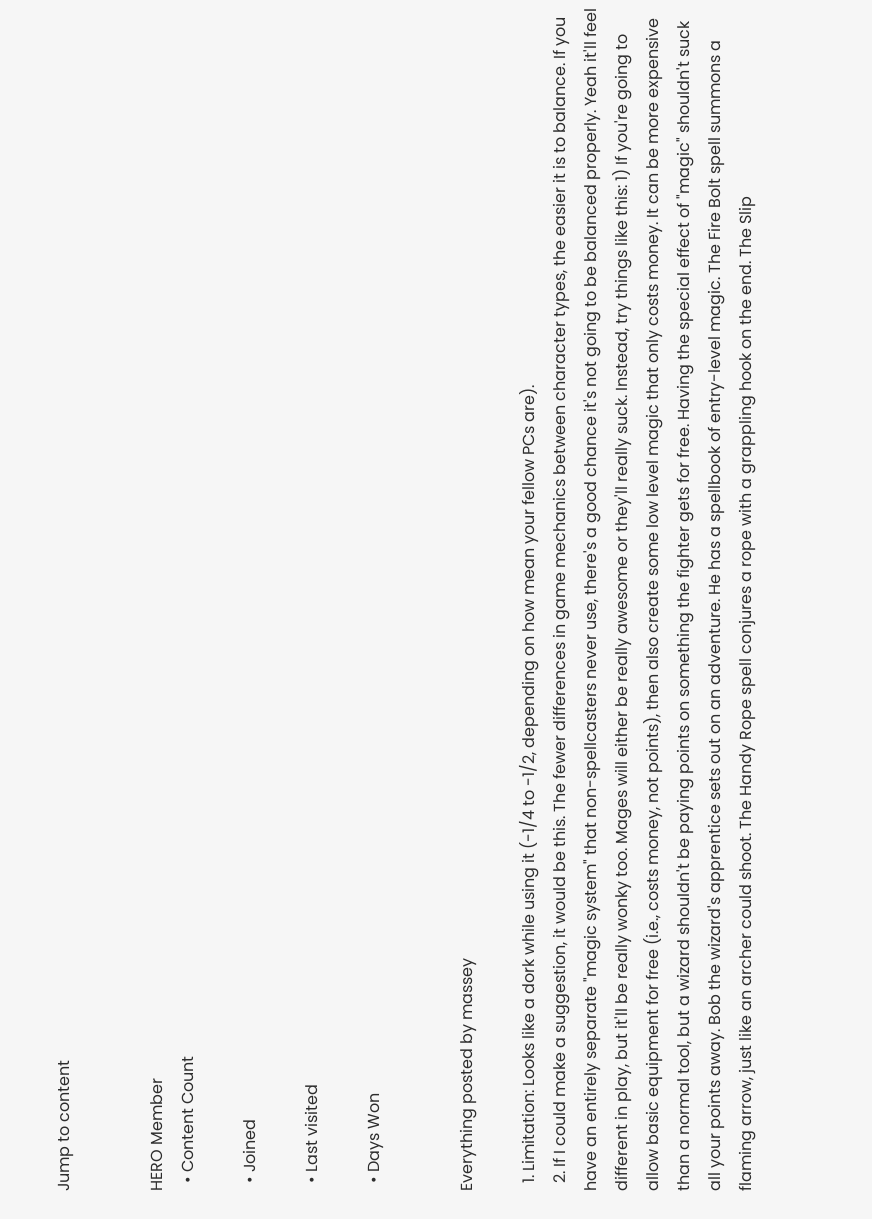Jump to content


HERO Member
  • Content Count

  • Joined

  • Last visited

  • Days Won


Everything posted by massey

  1. Limitation: Looks like a dork while using it (-1/4 to -1/2, depending on how mean your fellow PCs are).
  2. If I could make a suggestion, it would be this. The fewer differences in game mechanics between character types, the easier it is to balance. If you have an entirely separate "magic system" that non-spellcasters never use, there's a good chance it's not going to be balanced properly. Yeah it'll feel different in play, but it'll be really wonky too. Mages will either be really awesome or they'll really suck. Instead, try things like this: 1) If you're going to allow basic equipment for free (i.e., costs money, not points), then also create some low level magic that only costs money. It can be more expensive than a normal tool, but a wizard shouldn't be paying points on something the fighter gets for free. Having the special effect of "magic" shouldn't suck all your points away. Bob the wizard's apprentice sets out on an adventure. He has a spellbook of entry-level magic. The Fire Bolt spell summons a flaming arrow, just like an archer could shoot. The Handy Rope spell conjures a rope with a grappling hook on the end. The Slip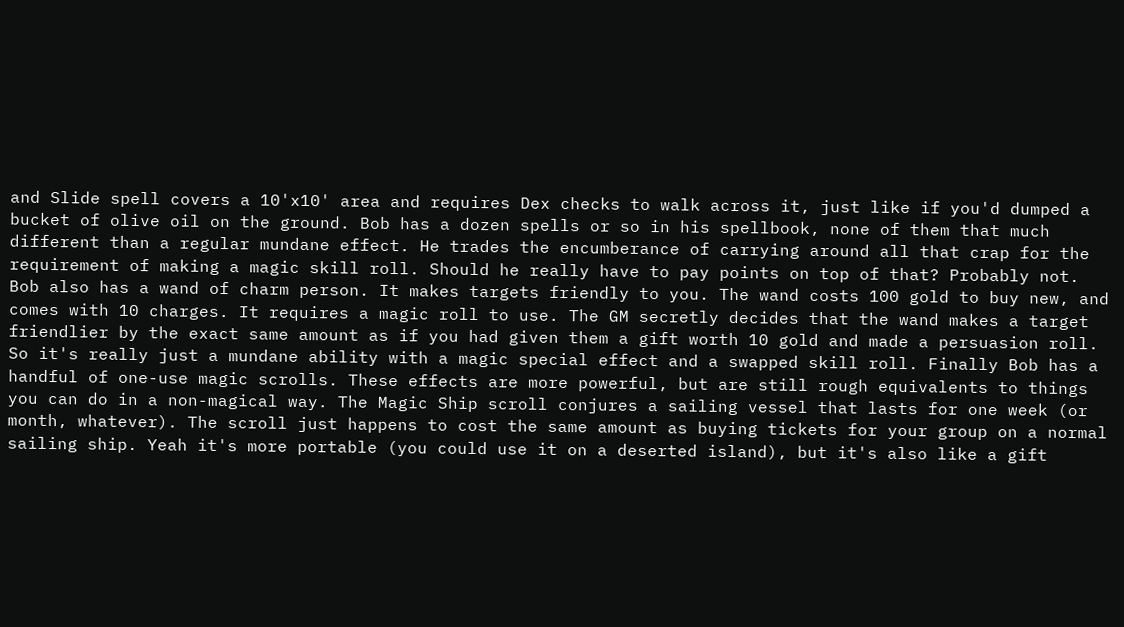and Slide spell covers a 10'x10' area and requires Dex checks to walk across it, just like if you'd dumped a bucket of olive oil on the ground. Bob has a dozen spells or so in his spellbook, none of them that much different than a regular mundane effect. He trades the encumberance of carrying around all that crap for the requirement of making a magic skill roll. Should he really have to pay points on top of that? Probably not. Bob also has a wand of charm person. It makes targets friendly to you. The wand costs 100 gold to buy new, and comes with 10 charges. It requires a magic roll to use. The GM secretly decides that the wand makes a target friendlier by the exact same amount as if you had given them a gift worth 10 gold and made a persuasion roll. So it's really just a mundane ability with a magic special effect and a swapped skill roll. Finally Bob has a handful of one-use magic scrolls. These effects are more powerful, but are still rough equivalents to things you can do in a non-magical way. The Magic Ship scroll conjures a sailing vessel that lasts for one week (or month, whatever). The scroll just happens to cost the same amount as buying tickets for your group on a normal sailing ship. Yeah it's more portable (you could use it on a deserted island), but it's also like a gift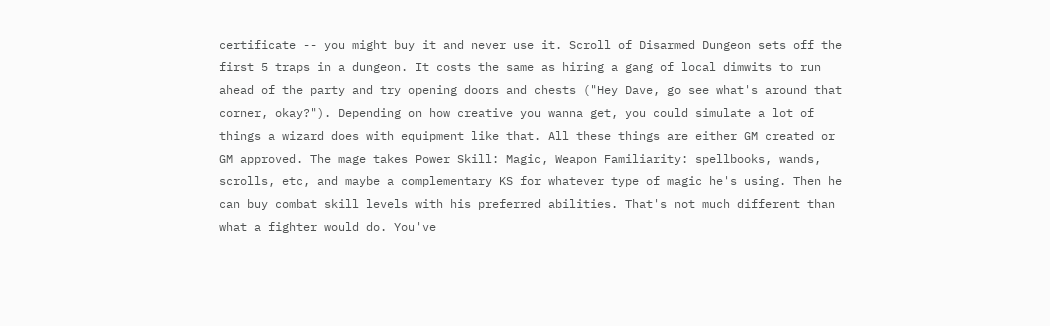certificate -- you might buy it and never use it. Scroll of Disarmed Dungeon sets off the first 5 traps in a dungeon. It costs the same as hiring a gang of local dimwits to run ahead of the party and try opening doors and chests ("Hey Dave, go see what's around that corner, okay?"). Depending on how creative you wanna get, you could simulate a lot of things a wizard does with equipment like that. All these things are either GM created or GM approved. The mage takes Power Skill: Magic, Weapon Familiarity: spellbooks, wands, scrolls, etc, and maybe a complementary KS for whatever type of magic he's using. Then he can buy combat skill levels with his preferred abilities. That's not much different than what a fighter would do. You've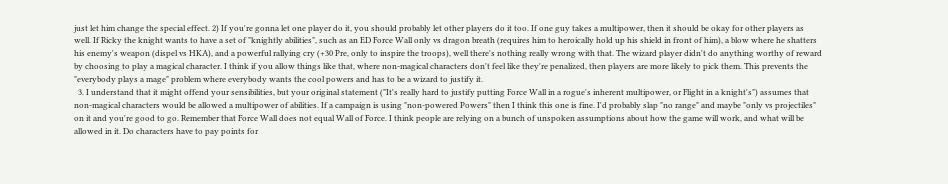just let him change the special effect. 2) If you're gonna let one player do it, you should probably let other players do it too. If one guy takes a multipower, then it should be okay for other players as well. If Ricky the knight wants to have a set of "knightly abilities", such as an ED Force Wall only vs dragon breath (requires him to heroically hold up his shield in front of him), a blow where he shatters his enemy's weapon (dispel vs HKA), and a powerful rallying cry (+30 Pre, only to inspire the troops), well there's nothing really wrong with that. The wizard player didn't do anything worthy of reward by choosing to play a magical character. I think if you allow things like that, where non-magical characters don't feel like they're penalized, then players are more likely to pick them. This prevents the "everybody plays a mage" problem where everybody wants the cool powers and has to be a wizard to justify it.
  3. I understand that it might offend your sensibilities, but your original statement ("It's really hard to justify putting Force Wall in a rogue's inherent multipower, or Flight in a knight's") assumes that non-magical characters would be allowed a multipower of abilities. If a campaign is using "non-powered Powers" then I think this one is fine. I'd probably slap "no range" and maybe "only vs projectiles" on it and you're good to go. Remember that Force Wall does not equal Wall of Force. I think people are relying on a bunch of unspoken assumptions about how the game will work, and what will be allowed in it. Do characters have to pay points for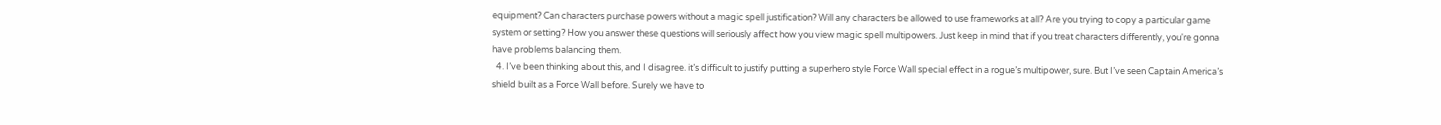equipment? Can characters purchase powers without a magic spell justification? Will any characters be allowed to use frameworks at all? Are you trying to copy a particular game system or setting? How you answer these questions will seriously affect how you view magic spell multipowers. Just keep in mind that if you treat characters differently, you're gonna have problems balancing them.
  4. I’ve been thinking about this, and I disagree. it’s difficult to justify putting a superhero style Force Wall special effect in a rogue’s multipower, sure. But I’ve seen Captain America’s shield built as a Force Wall before. Surely we have to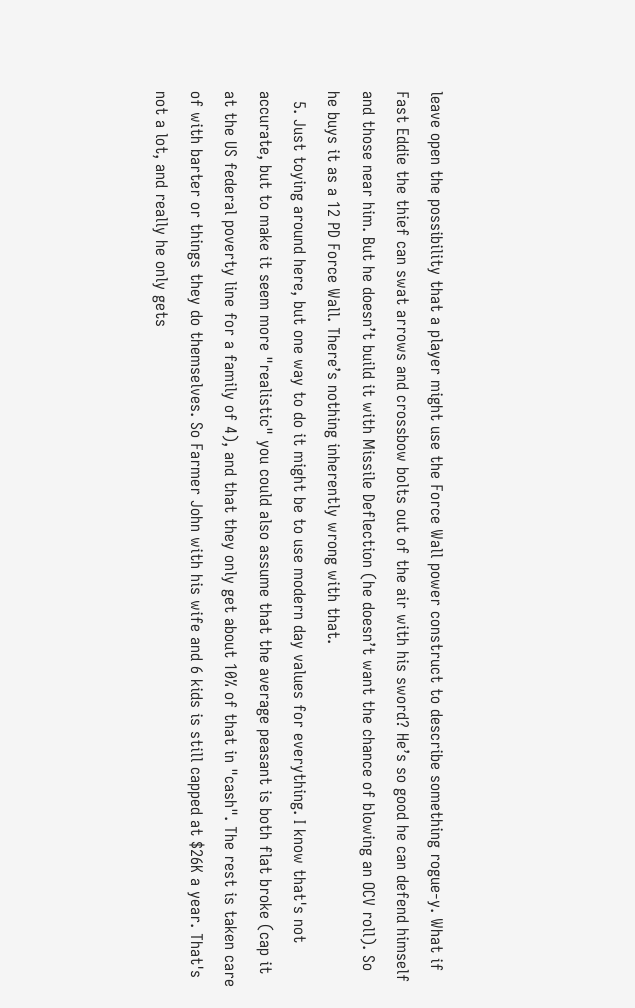leave open the possibility that a player might use the Force Wall power construct to describe something rogue-y. What if Fast Eddie the thief can swat arrows and crossbow bolts out of the air with his sword? He’s so good he can defend himself and those near him. But he doesn’t build it with Missile Deflection (he doesn’t want the chance of blowing an OCV roll). So he buys it as a 12 PD Force Wall. There’s nothing inherently wrong with that.
  5. Just toying around here, but one way to do it might be to use modern day values for everything. I know that's not accurate, but to make it seem more "realistic" you could also assume that the average peasant is both flat broke (cap it at the US federal poverty line for a family of 4), and that they only get about 10% of that in "cash". The rest is taken care of with barter or things they do themselves. So Farmer John with his wife and 6 kids is still capped at $26K a year. That's not a lot, and really he only gets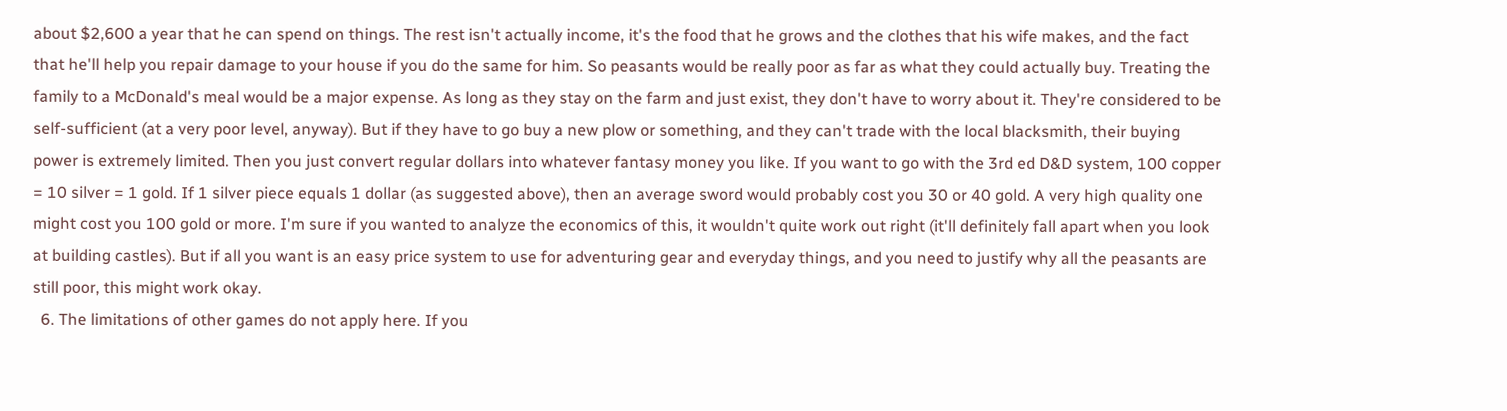about $2,600 a year that he can spend on things. The rest isn't actually income, it's the food that he grows and the clothes that his wife makes, and the fact that he'll help you repair damage to your house if you do the same for him. So peasants would be really poor as far as what they could actually buy. Treating the family to a McDonald's meal would be a major expense. As long as they stay on the farm and just exist, they don't have to worry about it. They're considered to be self-sufficient (at a very poor level, anyway). But if they have to go buy a new plow or something, and they can't trade with the local blacksmith, their buying power is extremely limited. Then you just convert regular dollars into whatever fantasy money you like. If you want to go with the 3rd ed D&D system, 100 copper = 10 silver = 1 gold. If 1 silver piece equals 1 dollar (as suggested above), then an average sword would probably cost you 30 or 40 gold. A very high quality one might cost you 100 gold or more. I'm sure if you wanted to analyze the economics of this, it wouldn't quite work out right (it'll definitely fall apart when you look at building castles). But if all you want is an easy price system to use for adventuring gear and everyday things, and you need to justify why all the peasants are still poor, this might work okay.
  6. The limitations of other games do not apply here. If you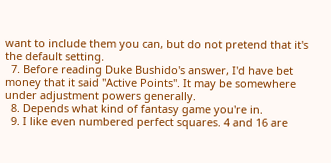want to include them you can, but do not pretend that it's the default setting.
  7. Before reading Duke Bushido's answer, I'd have bet money that it said "Active Points". It may be somewhere under adjustment powers generally.
  8. Depends what kind of fantasy game you're in.
  9. I like even numbered perfect squares. 4 and 16 are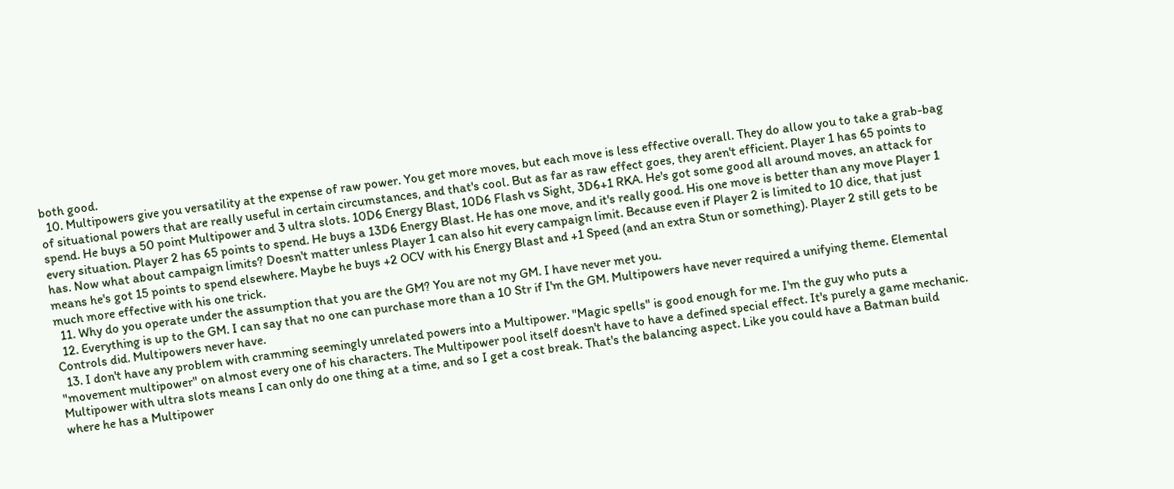both good.
  10. Multipowers give you versatility at the expense of raw power. You get more moves, but each move is less effective overall. They do allow you to take a grab-bag of situational powers that are really useful in certain circumstances, and that's cool. But as far as raw effect goes, they aren't efficient. Player 1 has 65 points to spend. He buys a 50 point Multipower and 3 ultra slots. 10D6 Energy Blast, 10D6 Flash vs Sight, 3D6+1 RKA. He's got some good all around moves, an attack for every situation. Player 2 has 65 points to spend. He buys a 13D6 Energy Blast. He has one move, and it's really good. His one move is better than any move Player 1 has. Now what about campaign limits? Doesn't matter unless Player 1 can also hit every campaign limit. Because even if Player 2 is limited to 10 dice, that just means he's got 15 points to spend elsewhere. Maybe he buys +2 OCV with his Energy Blast and +1 Speed (and an extra Stun or something). Player 2 still gets to be much more effective with his one trick.
  11. Why do you operate under the assumption that you are the GM? You are not my GM. I have never met you.
  12. Everything is up to the GM. I can say that no one can purchase more than a 10 Str if I'm the GM. Multipowers have never required a unifying theme. Elemental Controls did. Multipowers never have.
  13. I don't have any problem with cramming seemingly unrelated powers into a Multipower. "Magic spells" is good enough for me. I'm the guy who puts a "movement multipower" on almost every one of his characters. The Multipower pool itself doesn't have to have a defined special effect. It's purely a game mechanic. Multipower with ultra slots means I can only do one thing at a time, and so I get a cost break. That's the balancing aspect. Like you could have a Batman build where he has a Multipower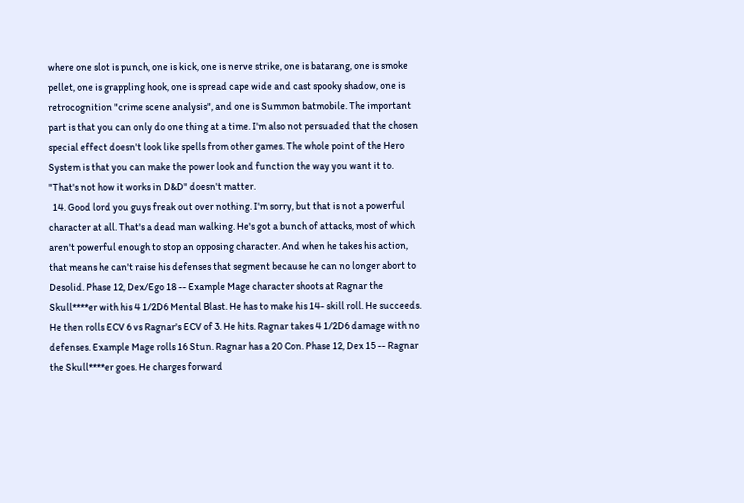where one slot is punch, one is kick, one is nerve strike, one is batarang, one is smoke pellet, one is grappling hook, one is spread cape wide and cast spooky shadow, one is retrocognition "crime scene analysis", and one is Summon batmobile. The important part is that you can only do one thing at a time. I'm also not persuaded that the chosen special effect doesn't look like spells from other games. The whole point of the Hero System is that you can make the power look and function the way you want it to. "That's not how it works in D&D" doesn't matter.
  14. Good lord you guys freak out over nothing. I'm sorry, but that is not a powerful character at all. That's a dead man walking. He's got a bunch of attacks, most of which aren't powerful enough to stop an opposing character. And when he takes his action, that means he can't raise his defenses that segment because he can no longer abort to Desolid. Phase 12, Dex/Ego 18 -- Example Mage character shoots at Ragnar the Skull****er with his 4 1/2D6 Mental Blast. He has to make his 14- skill roll. He succeeds. He then rolls ECV 6 vs Ragnar's ECV of 3. He hits. Ragnar takes 4 1/2D6 damage with no defenses. Example Mage rolls 16 Stun. Ragnar has a 20 Con. Phase 12, Dex 15 -- Ragnar the Skull****er goes. He charges forward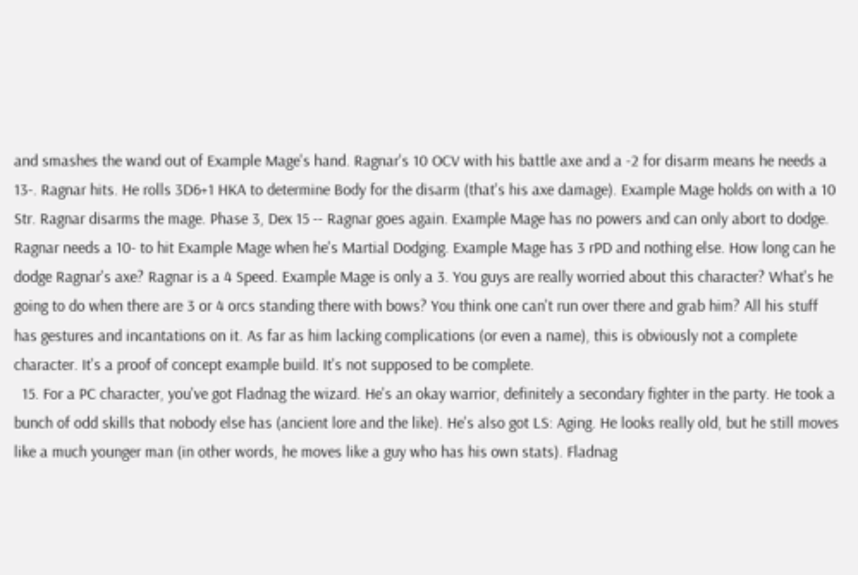and smashes the wand out of Example Mage's hand. Ragnar's 10 OCV with his battle axe and a -2 for disarm means he needs a 13-. Ragnar hits. He rolls 3D6+1 HKA to determine Body for the disarm (that's his axe damage). Example Mage holds on with a 10 Str. Ragnar disarms the mage. Phase 3, Dex 15 -- Ragnar goes again. Example Mage has no powers and can only abort to dodge. Ragnar needs a 10- to hit Example Mage when he's Martial Dodging. Example Mage has 3 rPD and nothing else. How long can he dodge Ragnar's axe? Ragnar is a 4 Speed. Example Mage is only a 3. You guys are really worried about this character? What's he going to do when there are 3 or 4 orcs standing there with bows? You think one can't run over there and grab him? All his stuff has gestures and incantations on it. As far as him lacking complications (or even a name), this is obviously not a complete character. It's a proof of concept example build. It's not supposed to be complete.
  15. For a PC character, you've got Fladnag the wizard. He's an okay warrior, definitely a secondary fighter in the party. He took a bunch of odd skills that nobody else has (ancient lore and the like). He's also got LS: Aging. He looks really old, but he still moves like a much younger man (in other words, he moves like a guy who has his own stats). Fladnag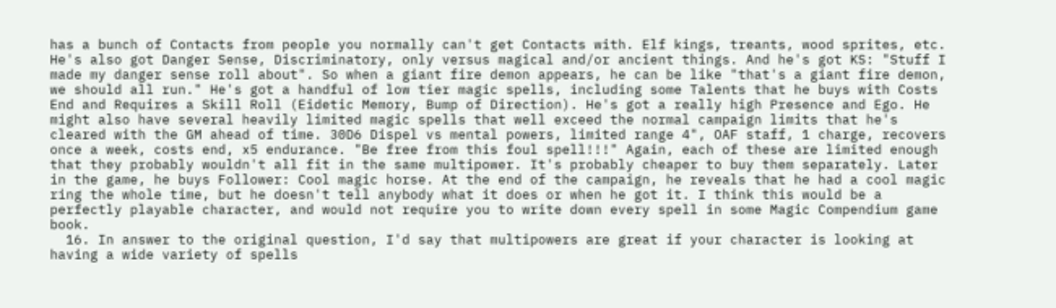has a bunch of Contacts from people you normally can't get Contacts with. Elf kings, treants, wood sprites, etc. He's also got Danger Sense, Discriminatory, only versus magical and/or ancient things. And he's got KS: "Stuff I made my danger sense roll about". So when a giant fire demon appears, he can be like "that's a giant fire demon, we should all run." He's got a handful of low tier magic spells, including some Talents that he buys with Costs End and Requires a Skill Roll (Eidetic Memory, Bump of Direction). He's got a really high Presence and Ego. He might also have several heavily limited magic spells that well exceed the normal campaign limits that he's cleared with the GM ahead of time. 30D6 Dispel vs mental powers, limited range 4", OAF staff, 1 charge, recovers once a week, costs end, x5 endurance. "Be free from this foul spell!!!" Again, each of these are limited enough that they probably wouldn't all fit in the same multipower. It's probably cheaper to buy them separately. Later in the game, he buys Follower: Cool magic horse. At the end of the campaign, he reveals that he had a cool magic ring the whole time, but he doesn't tell anybody what it does or when he got it. I think this would be a perfectly playable character, and would not require you to write down every spell in some Magic Compendium game book.
  16. In answer to the original question, I'd say that multipowers are great if your character is looking at having a wide variety of spells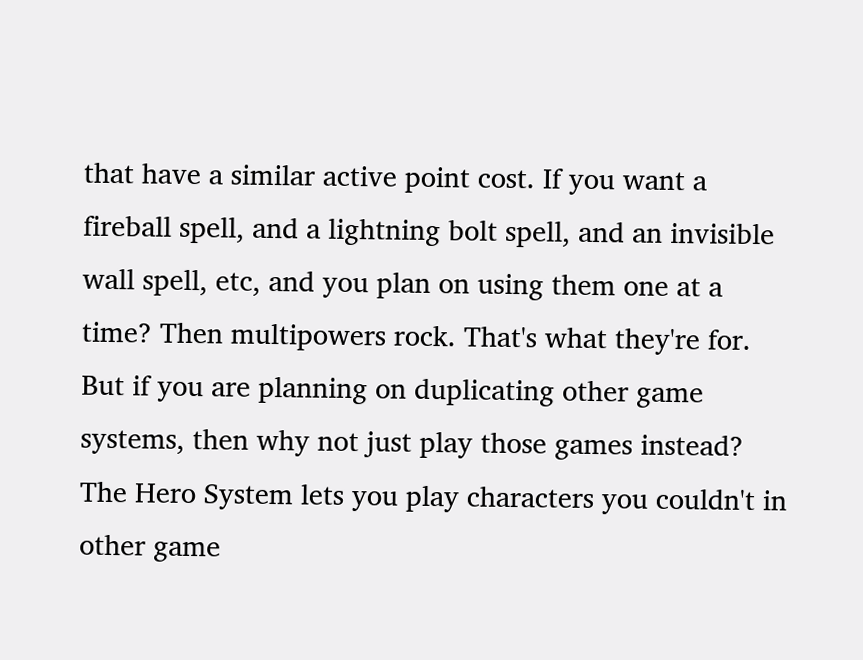that have a similar active point cost. If you want a fireball spell, and a lightning bolt spell, and an invisible wall spell, etc, and you plan on using them one at a time? Then multipowers rock. That's what they're for. But if you are planning on duplicating other game systems, then why not just play those games instead? The Hero System lets you play characters you couldn't in other game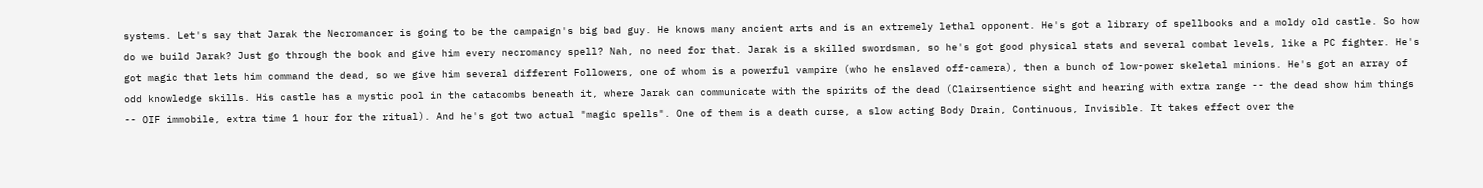systems. Let's say that Jarak the Necromancer is going to be the campaign's big bad guy. He knows many ancient arts and is an extremely lethal opponent. He's got a library of spellbooks and a moldy old castle. So how do we build Jarak? Just go through the book and give him every necromancy spell? Nah, no need for that. Jarak is a skilled swordsman, so he's got good physical stats and several combat levels, like a PC fighter. He's got magic that lets him command the dead, so we give him several different Followers, one of whom is a powerful vampire (who he enslaved off-camera), then a bunch of low-power skeletal minions. He's got an array of odd knowledge skills. His castle has a mystic pool in the catacombs beneath it, where Jarak can communicate with the spirits of the dead (Clairsentience sight and hearing with extra range -- the dead show him things -- OIF immobile, extra time 1 hour for the ritual). And he's got two actual "magic spells". One of them is a death curse, a slow acting Body Drain, Continuous, Invisible. It takes effect over the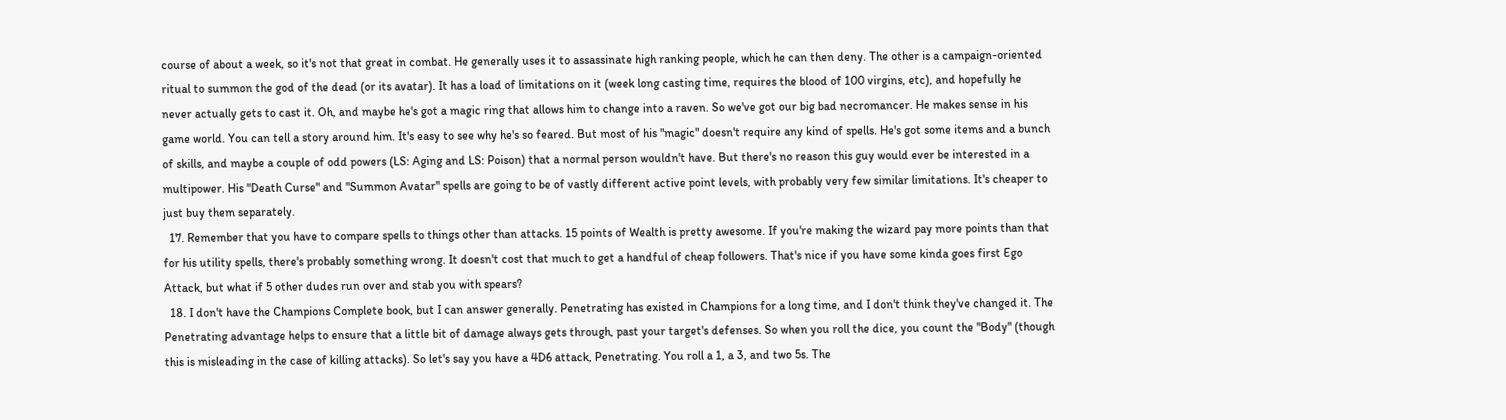course of about a week, so it's not that great in combat. He generally uses it to assassinate high ranking people, which he can then deny. The other is a campaign-oriented ritual to summon the god of the dead (or its avatar). It has a load of limitations on it (week long casting time, requires the blood of 100 virgins, etc), and hopefully he never actually gets to cast it. Oh, and maybe he's got a magic ring that allows him to change into a raven. So we've got our big bad necromancer. He makes sense in his game world. You can tell a story around him. It's easy to see why he's so feared. But most of his "magic" doesn't require any kind of spells. He's got some items and a bunch of skills, and maybe a couple of odd powers (LS: Aging and LS: Poison) that a normal person wouldn't have. But there's no reason this guy would ever be interested in a multipower. His "Death Curse" and "Summon Avatar" spells are going to be of vastly different active point levels, with probably very few similar limitations. It's cheaper to just buy them separately.
  17. Remember that you have to compare spells to things other than attacks. 15 points of Wealth is pretty awesome. If you're making the wizard pay more points than that for his utility spells, there's probably something wrong. It doesn't cost that much to get a handful of cheap followers. That's nice if you have some kinda goes first Ego Attack, but what if 5 other dudes run over and stab you with spears?
  18. I don't have the Champions Complete book, but I can answer generally. Penetrating has existed in Champions for a long time, and I don't think they've changed it. The Penetrating advantage helps to ensure that a little bit of damage always gets through, past your target's defenses. So when you roll the dice, you count the "Body" (though this is misleading in the case of killing attacks). So let's say you have a 4D6 attack, Penetrating. You roll a 1, a 3, and two 5s. The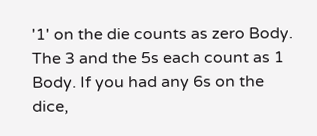'1' on the die counts as zero Body. The 3 and the 5s each count as 1 Body. If you had any 6s on the dice,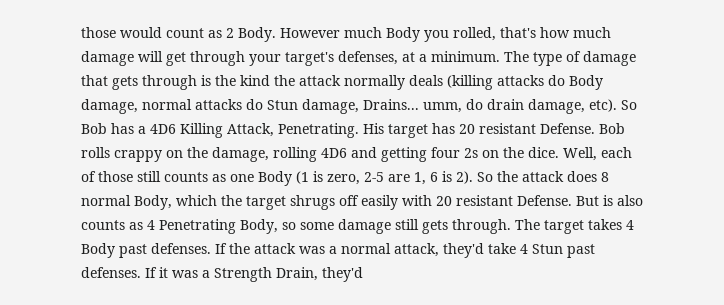those would count as 2 Body. However much Body you rolled, that's how much damage will get through your target's defenses, at a minimum. The type of damage that gets through is the kind the attack normally deals (killing attacks do Body damage, normal attacks do Stun damage, Drains... umm, do drain damage, etc). So Bob has a 4D6 Killing Attack, Penetrating. His target has 20 resistant Defense. Bob rolls crappy on the damage, rolling 4D6 and getting four 2s on the dice. Well, each of those still counts as one Body (1 is zero, 2-5 are 1, 6 is 2). So the attack does 8 normal Body, which the target shrugs off easily with 20 resistant Defense. But is also counts as 4 Penetrating Body, so some damage still gets through. The target takes 4 Body past defenses. If the attack was a normal attack, they'd take 4 Stun past defenses. If it was a Strength Drain, they'd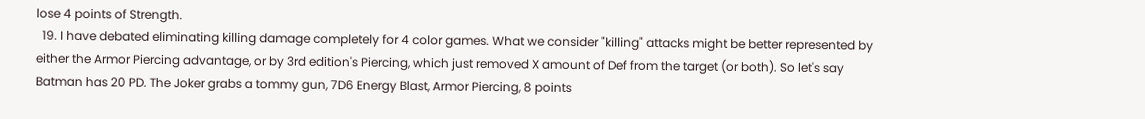lose 4 points of Strength.
  19. I have debated eliminating killing damage completely for 4 color games. What we consider "killing" attacks might be better represented by either the Armor Piercing advantage, or by 3rd edition's Piercing, which just removed X amount of Def from the target (or both). So let's say Batman has 20 PD. The Joker grabs a tommy gun, 7D6 Energy Blast, Armor Piercing, 8 points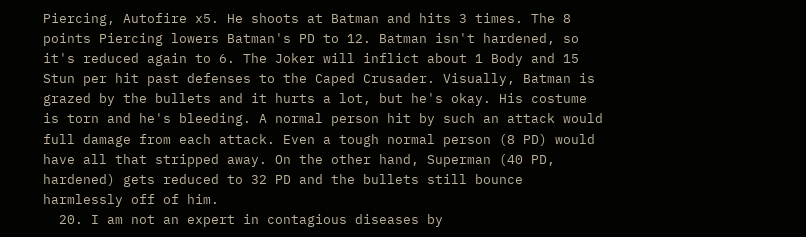Piercing, Autofire x5. He shoots at Batman and hits 3 times. The 8 points Piercing lowers Batman's PD to 12. Batman isn't hardened, so it's reduced again to 6. The Joker will inflict about 1 Body and 15 Stun per hit past defenses to the Caped Crusader. Visually, Batman is grazed by the bullets and it hurts a lot, but he's okay. His costume is torn and he's bleeding. A normal person hit by such an attack would full damage from each attack. Even a tough normal person (8 PD) would have all that stripped away. On the other hand, Superman (40 PD, hardened) gets reduced to 32 PD and the bullets still bounce harmlessly off of him.
  20. I am not an expert in contagious diseases by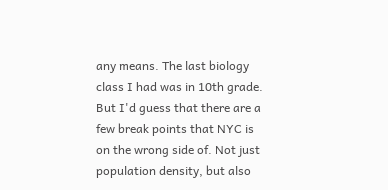any means. The last biology class I had was in 10th grade. But I'd guess that there are a few break points that NYC is on the wrong side of. Not just population density, but also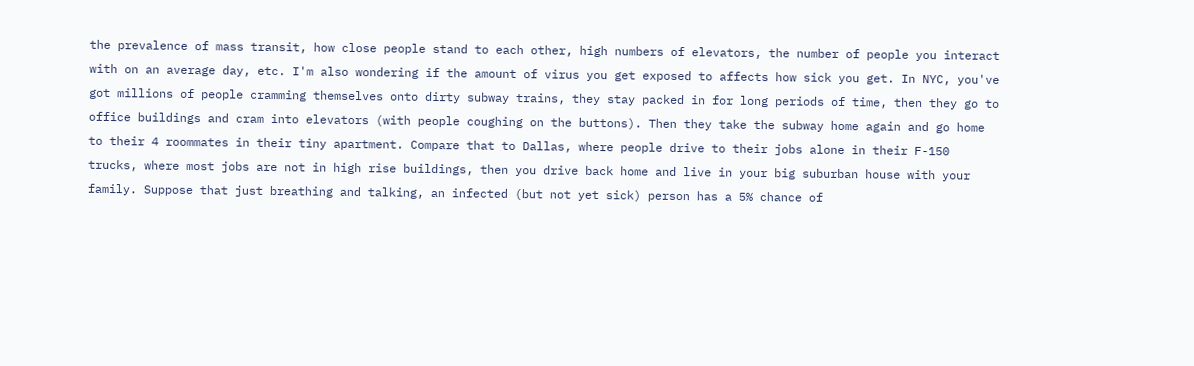the prevalence of mass transit, how close people stand to each other, high numbers of elevators, the number of people you interact with on an average day, etc. I'm also wondering if the amount of virus you get exposed to affects how sick you get. In NYC, you've got millions of people cramming themselves onto dirty subway trains, they stay packed in for long periods of time, then they go to office buildings and cram into elevators (with people coughing on the buttons). Then they take the subway home again and go home to their 4 roommates in their tiny apartment. Compare that to Dallas, where people drive to their jobs alone in their F-150 trucks, where most jobs are not in high rise buildings, then you drive back home and live in your big suburban house with your family. Suppose that just breathing and talking, an infected (but not yet sick) person has a 5% chance of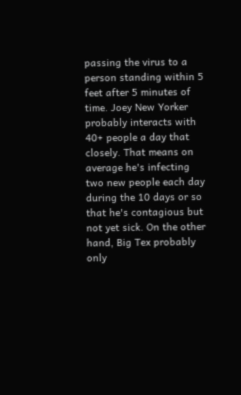passing the virus to a person standing within 5 feet after 5 minutes of time. Joey New Yorker probably interacts with 40+ people a day that closely. That means on average he's infecting two new people each day during the 10 days or so that he's contagious but not yet sick. On the other hand, Big Tex probably only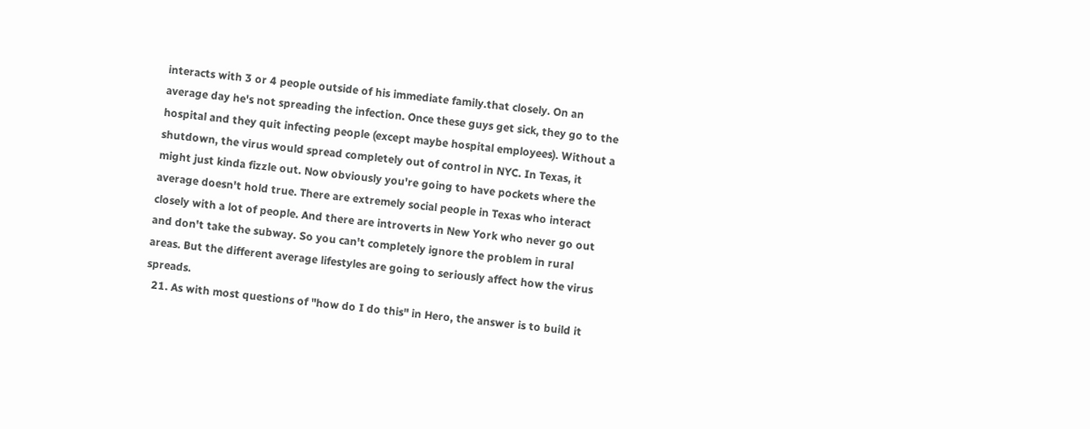interacts with 3 or 4 people outside of his immediate family.that closely. On an average day he's not spreading the infection. Once these guys get sick, they go to the hospital and they quit infecting people (except maybe hospital employees). Without a shutdown, the virus would spread completely out of control in NYC. In Texas, it might just kinda fizzle out. Now obviously you're going to have pockets where the average doesn't hold true. There are extremely social people in Texas who interact closely with a lot of people. And there are introverts in New York who never go out and don't take the subway. So you can't completely ignore the problem in rural areas. But the different average lifestyles are going to seriously affect how the virus spreads.
  21. As with most questions of "how do I do this" in Hero, the answer is to build it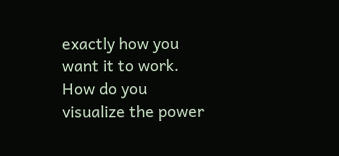exactly how you want it to work. How do you visualize the power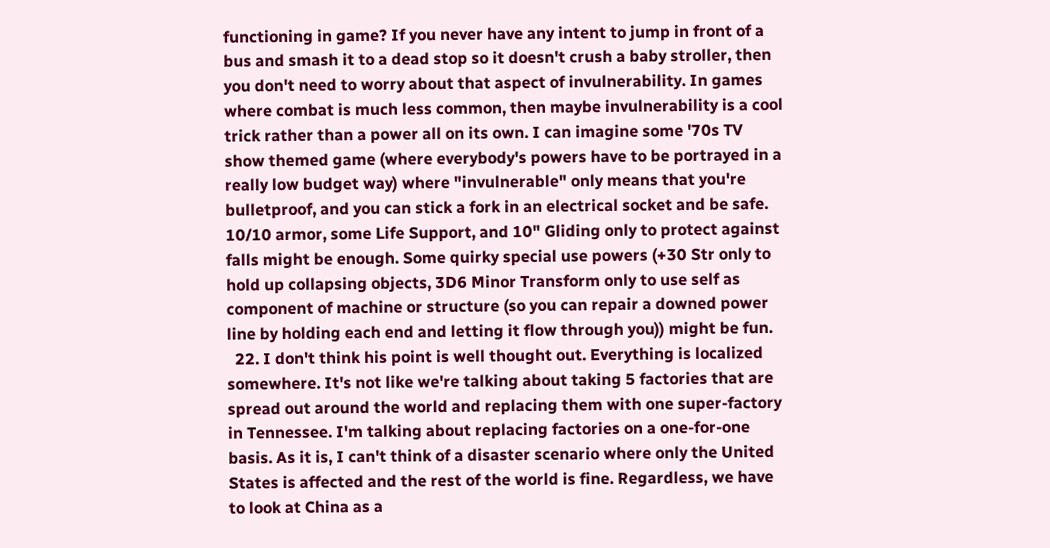functioning in game? If you never have any intent to jump in front of a bus and smash it to a dead stop so it doesn't crush a baby stroller, then you don't need to worry about that aspect of invulnerability. In games where combat is much less common, then maybe invulnerability is a cool trick rather than a power all on its own. I can imagine some '70s TV show themed game (where everybody's powers have to be portrayed in a really low budget way) where "invulnerable" only means that you're bulletproof, and you can stick a fork in an electrical socket and be safe. 10/10 armor, some Life Support, and 10" Gliding only to protect against falls might be enough. Some quirky special use powers (+30 Str only to hold up collapsing objects, 3D6 Minor Transform only to use self as component of machine or structure (so you can repair a downed power line by holding each end and letting it flow through you)) might be fun.
  22. I don't think his point is well thought out. Everything is localized somewhere. It's not like we're talking about taking 5 factories that are spread out around the world and replacing them with one super-factory in Tennessee. I'm talking about replacing factories on a one-for-one basis. As it is, I can't think of a disaster scenario where only the United States is affected and the rest of the world is fine. Regardless, we have to look at China as a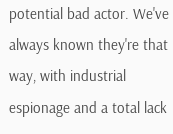potential bad actor. We've always known they're that way, with industrial espionage and a total lack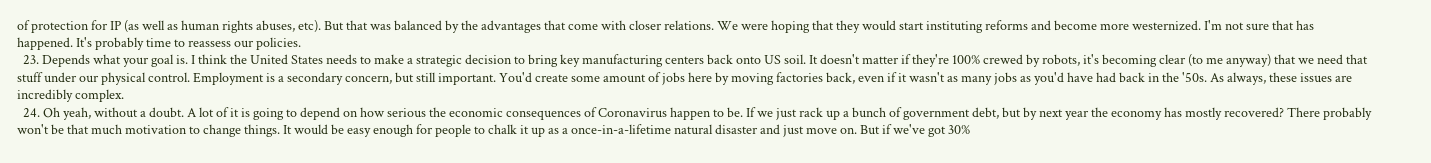of protection for IP (as well as human rights abuses, etc). But that was balanced by the advantages that come with closer relations. We were hoping that they would start instituting reforms and become more westernized. I'm not sure that has happened. It's probably time to reassess our policies.
  23. Depends what your goal is. I think the United States needs to make a strategic decision to bring key manufacturing centers back onto US soil. It doesn't matter if they're 100% crewed by robots, it's becoming clear (to me anyway) that we need that stuff under our physical control. Employment is a secondary concern, but still important. You'd create some amount of jobs here by moving factories back, even if it wasn't as many jobs as you'd have had back in the '50s. As always, these issues are incredibly complex.
  24. Oh yeah, without a doubt. A lot of it is going to depend on how serious the economic consequences of Coronavirus happen to be. If we just rack up a bunch of government debt, but by next year the economy has mostly recovered? There probably won't be that much motivation to change things. It would be easy enough for people to chalk it up as a once-in-a-lifetime natural disaster and just move on. But if we've got 30%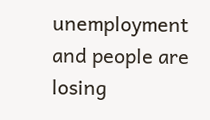unemployment and people are losing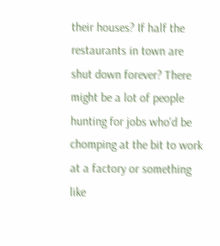their houses? If half the restaurants in town are shut down forever? There might be a lot of people hunting for jobs who'd be chomping at the bit to work at a factory or something like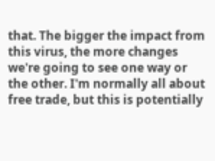that. The bigger the impact from this virus, the more changes we're going to see one way or the other. I'm normally all about free trade, but this is potentially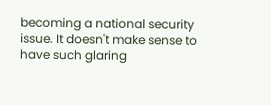becoming a national security issue. It doesn't make sense to have such glaring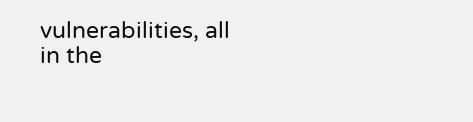vulnerabilities, all in the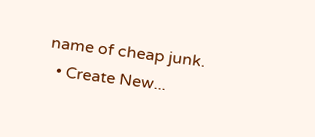name of cheap junk.
  • Create New...